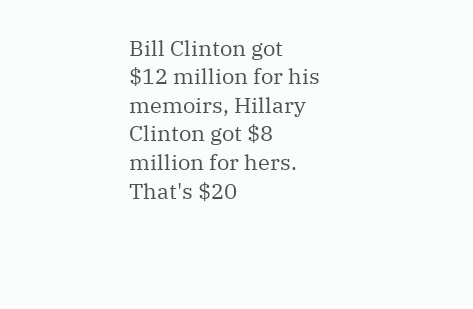Bill Clinton got $12 million for his memoirs, Hillary Clinton got $8 million for hers. That's $20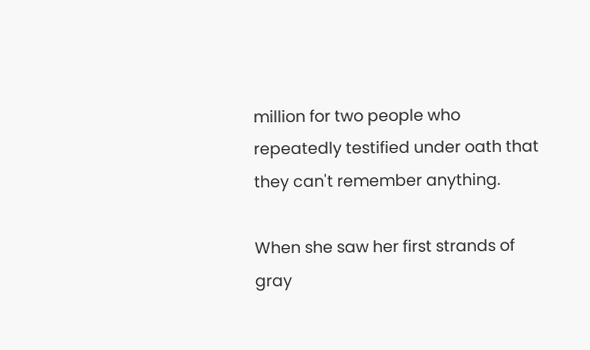million for two people who repeatedly testified under oath that they can't remember anything.

When she saw her first strands of gray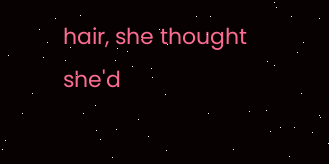hair, she thought she'd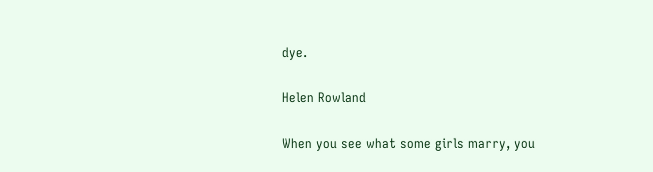dye.

Helen Rowland

When you see what some girls marry, you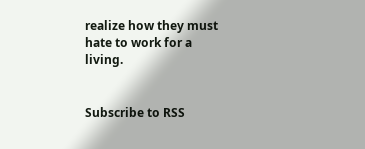realize how they must hate to work for a living.


Subscribe to RSS